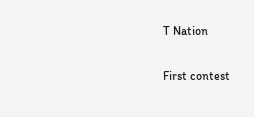T Nation

First contest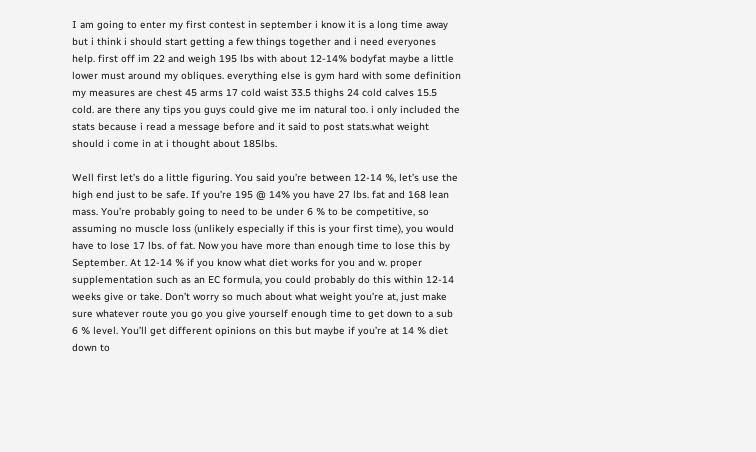I am going to enter my first contest in september i know it is a long time away but i think i should start getting a few things together and i need everyones help. first off im 22 and weigh 195 lbs with about 12-14% bodyfat maybe a little lower must around my obliques. everything else is gym hard with some definition my measures are chest 45 arms 17 cold waist 33.5 thighs 24 cold calves 15.5 cold. are there any tips you guys could give me im natural too. i only included the stats because i read a message before and it said to post stats.what weight should i come in at i thought about 185lbs.

Well first let’s do a little figuring. You said you’re between 12-14 %, let’s use the high end just to be safe. If you’re 195 @ 14% you have 27 lbs. fat and 168 lean mass. You’re probably going to need to be under 6 % to be competitive, so assuming no muscle loss (unlikely especially if this is your first time), you would have to lose 17 lbs. of fat. Now you have more than enough time to lose this by September. At 12-14 % if you know what diet works for you and w. proper supplementation such as an EC formula, you could probably do this within 12-14 weeks give or take. Don’t worry so much about what weight you’re at, just make sure whatever route you go you give yourself enough time to get down to a sub 6 % level. You’ll get different opinions on this but maybe if you’re at 14 % diet down to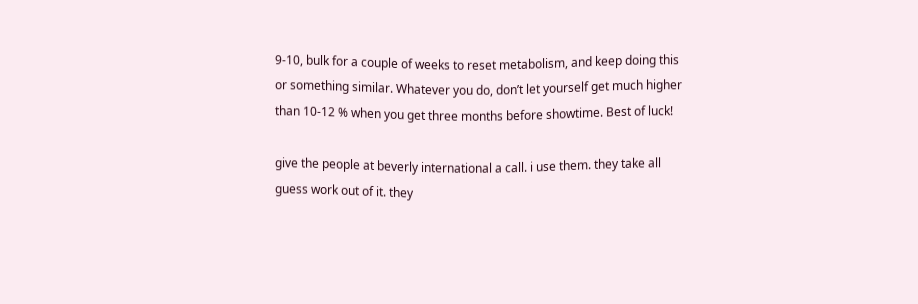9-10, bulk for a couple of weeks to reset metabolism, and keep doing this or something similar. Whatever you do, don’t let yourself get much higher than 10-12 % when you get three months before showtime. Best of luck!

give the people at beverly international a call. i use them. they take all guess work out of it. they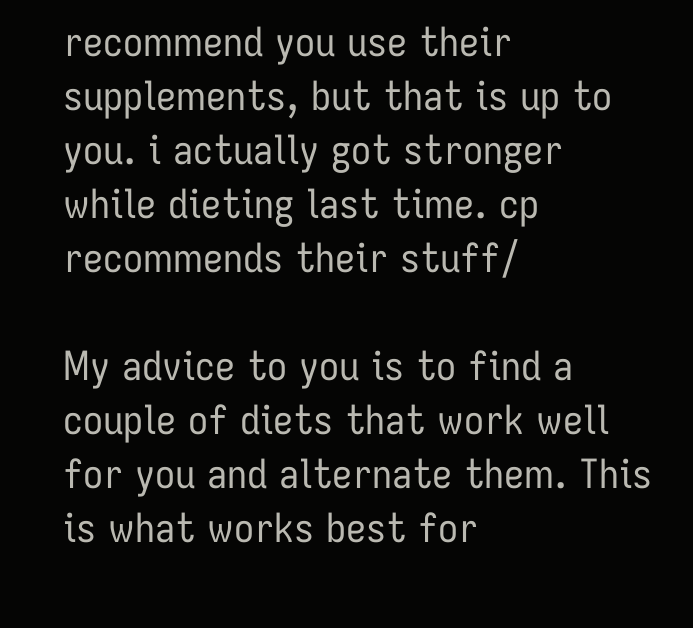recommend you use their supplements, but that is up to you. i actually got stronger while dieting last time. cp recommends their stuff/

My advice to you is to find a couple of diets that work well for you and alternate them. This is what works best for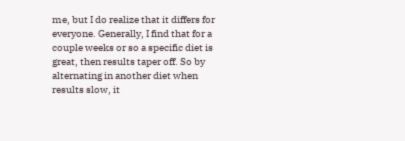me, but I do realize that it differs for everyone. Generally, I find that for a couple weeks or so a specific diet is great, then results taper off. So by alternating in another diet when results slow, it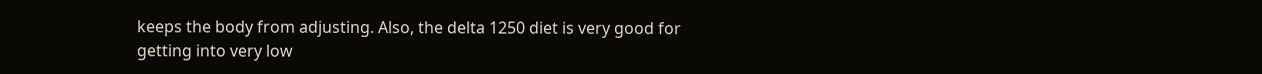keeps the body from adjusting. Also, the delta 1250 diet is very good for getting into very low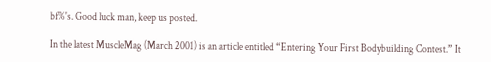bf%'s. Good luck man, keep us posted.

In the latest MuscleMag (March 2001) is an article entitled “Entering Your First Bodybuilding Contest.” It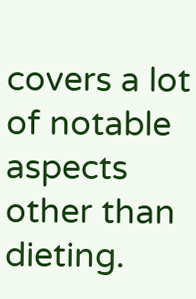covers a lot of notable aspects other than dieting.